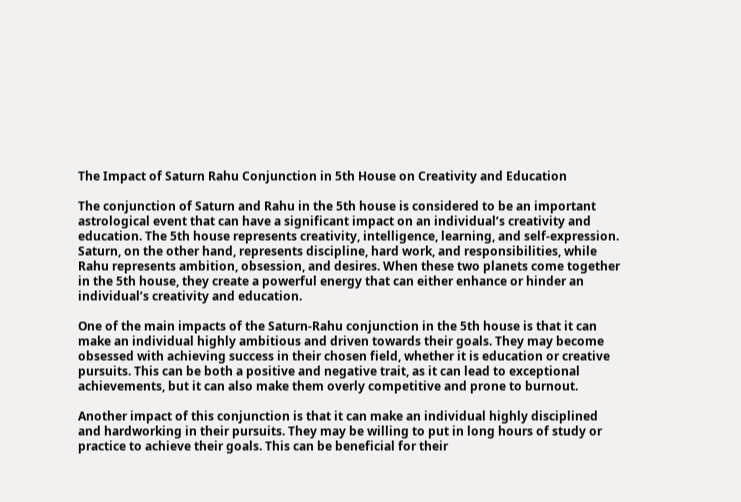The Impact of Saturn Rahu Conjunction in 5th House on Creativity and Education

The conjunction of Saturn and Rahu in the 5th house is considered to be an important astrological event that can have a significant impact on an individual’s creativity and education. The 5th house represents creativity, intelligence, learning, and self-expression. Saturn, on the other hand, represents discipline, hard work, and responsibilities, while Rahu represents ambition, obsession, and desires. When these two planets come together in the 5th house, they create a powerful energy that can either enhance or hinder an individual’s creativity and education.

One of the main impacts of the Saturn-Rahu conjunction in the 5th house is that it can make an individual highly ambitious and driven towards their goals. They may become obsessed with achieving success in their chosen field, whether it is education or creative pursuits. This can be both a positive and negative trait, as it can lead to exceptional achievements, but it can also make them overly competitive and prone to burnout.

Another impact of this conjunction is that it can make an individual highly disciplined and hardworking in their pursuits. They may be willing to put in long hours of study or practice to achieve their goals. This can be beneficial for their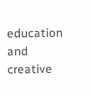education and creative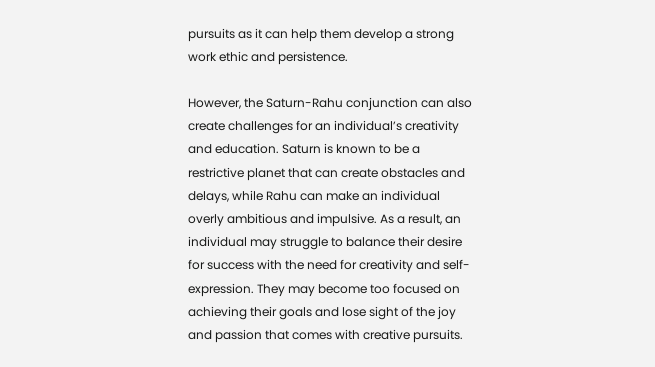pursuits as it can help them develop a strong work ethic and persistence.

However, the Saturn-Rahu conjunction can also create challenges for an individual’s creativity and education. Saturn is known to be a restrictive planet that can create obstacles and delays, while Rahu can make an individual overly ambitious and impulsive. As a result, an individual may struggle to balance their desire for success with the need for creativity and self-expression. They may become too focused on achieving their goals and lose sight of the joy and passion that comes with creative pursuits.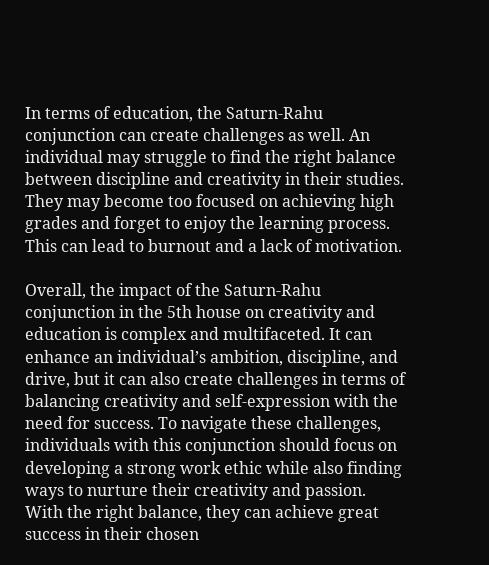In terms of education, the Saturn-Rahu conjunction can create challenges as well. An individual may struggle to find the right balance between discipline and creativity in their studies. They may become too focused on achieving high grades and forget to enjoy the learning process. This can lead to burnout and a lack of motivation.

Overall, the impact of the Saturn-Rahu conjunction in the 5th house on creativity and education is complex and multifaceted. It can enhance an individual’s ambition, discipline, and drive, but it can also create challenges in terms of balancing creativity and self-expression with the need for success. To navigate these challenges, individuals with this conjunction should focus on developing a strong work ethic while also finding ways to nurture their creativity and passion. With the right balance, they can achieve great success in their chosen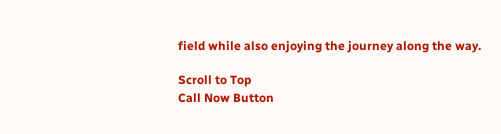field while also enjoying the journey along the way.

Scroll to Top
Call Now Button